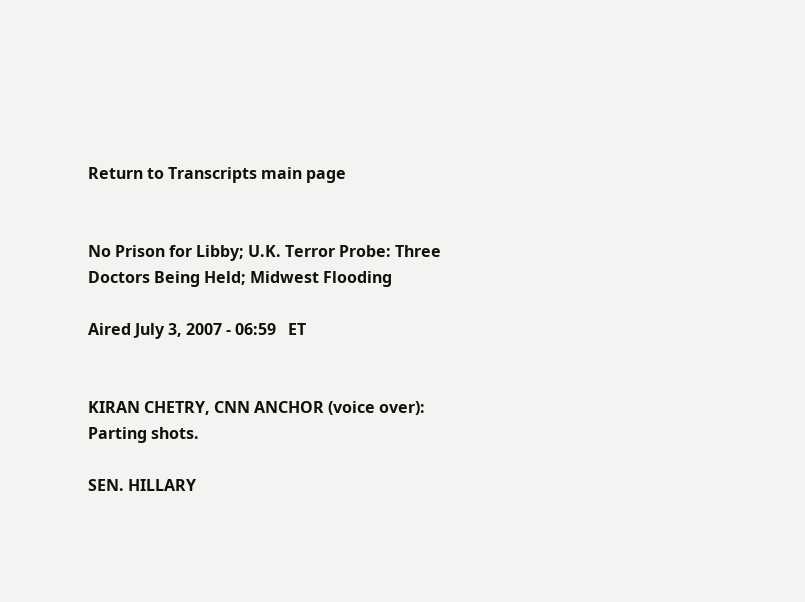Return to Transcripts main page


No Prison for Libby; U.K. Terror Probe: Three Doctors Being Held; Midwest Flooding

Aired July 3, 2007 - 06:59   ET


KIRAN CHETRY, CNN ANCHOR (voice over): Parting shots.

SEN. HILLARY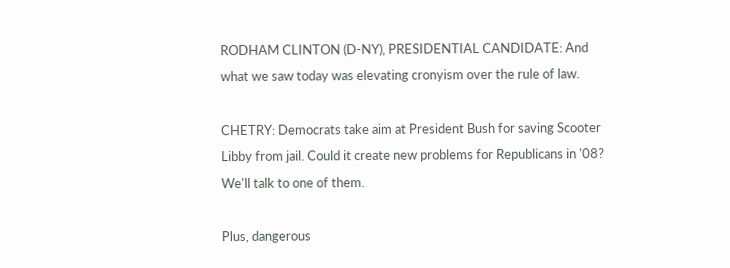RODHAM CLINTON (D-NY), PRESIDENTIAL CANDIDATE: And what we saw today was elevating cronyism over the rule of law.

CHETRY: Democrats take aim at President Bush for saving Scooter Libby from jail. Could it create new problems for Republicans in '08? We'll talk to one of them.

Plus, dangerous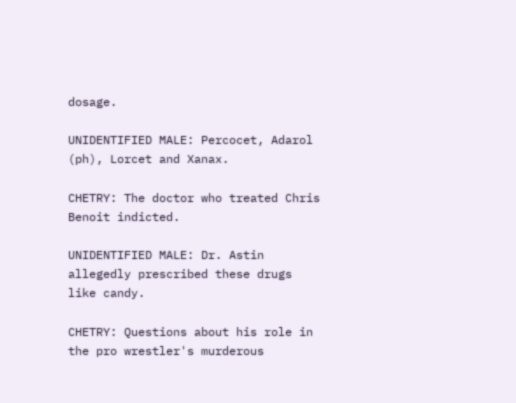dosage.

UNIDENTIFIED MALE: Percocet, Adarol (ph), Lorcet and Xanax.

CHETRY: The doctor who treated Chris Benoit indicted.

UNIDENTIFIED MALE: Dr. Astin allegedly prescribed these drugs like candy.

CHETRY: Questions about his role in the pro wrestler's murderous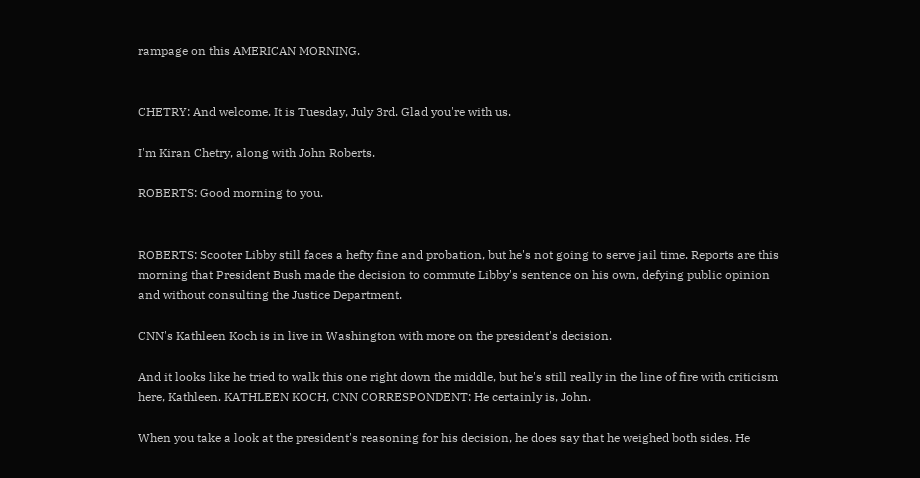rampage on this AMERICAN MORNING.


CHETRY: And welcome. It is Tuesday, July 3rd. Glad you're with us.

I'm Kiran Chetry, along with John Roberts.

ROBERTS: Good morning to you.


ROBERTS: Scooter Libby still faces a hefty fine and probation, but he's not going to serve jail time. Reports are this morning that President Bush made the decision to commute Libby's sentence on his own, defying public opinion and without consulting the Justice Department.

CNN's Kathleen Koch is in live in Washington with more on the president's decision.

And it looks like he tried to walk this one right down the middle, but he's still really in the line of fire with criticism here, Kathleen. KATHLEEN KOCH, CNN CORRESPONDENT: He certainly is, John.

When you take a look at the president's reasoning for his decision, he does say that he weighed both sides. He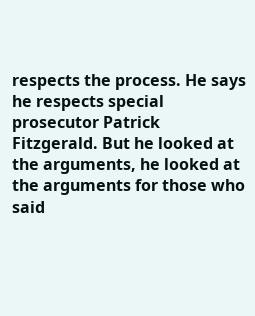respects the process. He says he respects special prosecutor Patrick Fitzgerald. But he looked at the arguments, he looked at the arguments for those who said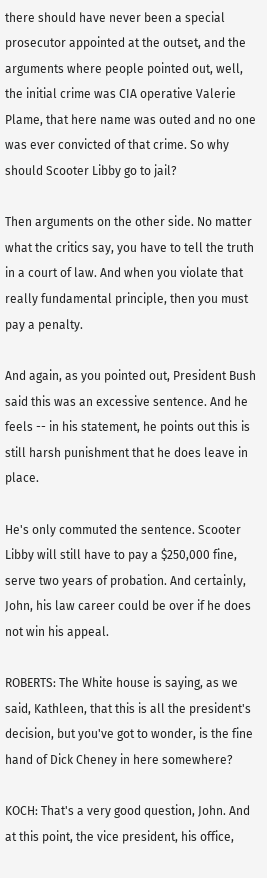there should have never been a special prosecutor appointed at the outset, and the arguments where people pointed out, well, the initial crime was CIA operative Valerie Plame, that here name was outed and no one was ever convicted of that crime. So why should Scooter Libby go to jail?

Then arguments on the other side. No matter what the critics say, you have to tell the truth in a court of law. And when you violate that really fundamental principle, then you must pay a penalty.

And again, as you pointed out, President Bush said this was an excessive sentence. And he feels -- in his statement, he points out this is still harsh punishment that he does leave in place.

He's only commuted the sentence. Scooter Libby will still have to pay a $250,000 fine, serve two years of probation. And certainly, John, his law career could be over if he does not win his appeal.

ROBERTS: The White house is saying, as we said, Kathleen, that this is all the president's decision, but you've got to wonder, is the fine hand of Dick Cheney in here somewhere?

KOCH: That's a very good question, John. And at this point, the vice president, his office,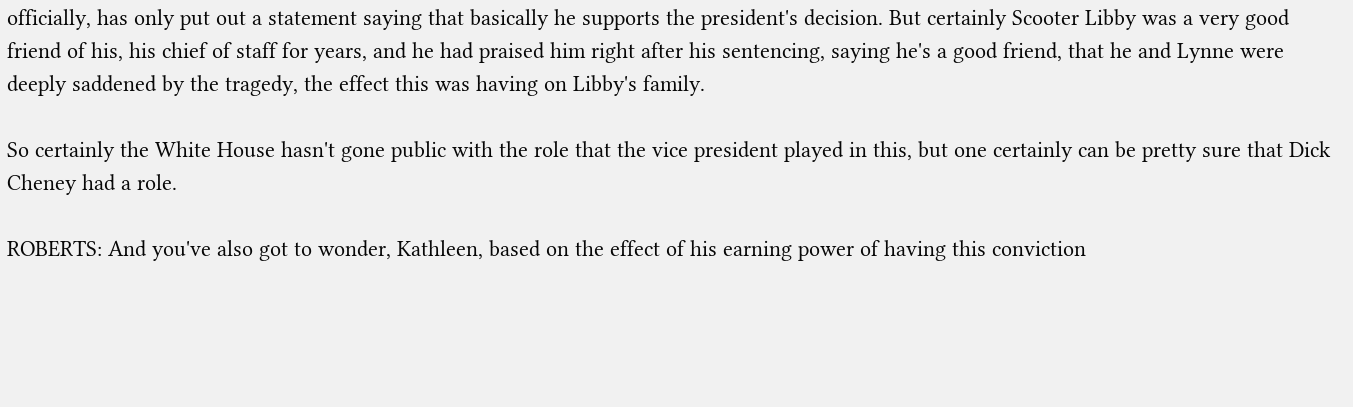officially, has only put out a statement saying that basically he supports the president's decision. But certainly Scooter Libby was a very good friend of his, his chief of staff for years, and he had praised him right after his sentencing, saying he's a good friend, that he and Lynne were deeply saddened by the tragedy, the effect this was having on Libby's family.

So certainly the White House hasn't gone public with the role that the vice president played in this, but one certainly can be pretty sure that Dick Cheney had a role.

ROBERTS: And you've also got to wonder, Kathleen, based on the effect of his earning power of having this conviction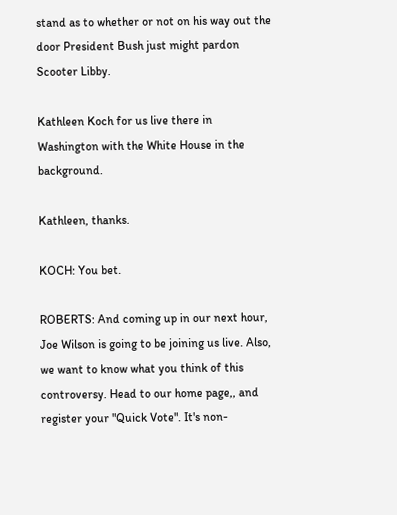stand as to whether or not on his way out the door President Bush just might pardon Scooter Libby.

Kathleen Koch for us live there in Washington with the White House in the background.

Kathleen, thanks.

KOCH: You bet.

ROBERTS: And coming up in our next hour, Joe Wilson is going to be joining us live. Also, we want to know what you think of this controversy. Head to our home page,, and register your "Quick Vote". It's non-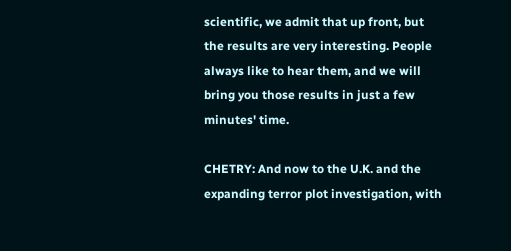scientific, we admit that up front, but the results are very interesting. People always like to hear them, and we will bring you those results in just a few minutes' time.

CHETRY: And now to the U.K. and the expanding terror plot investigation, with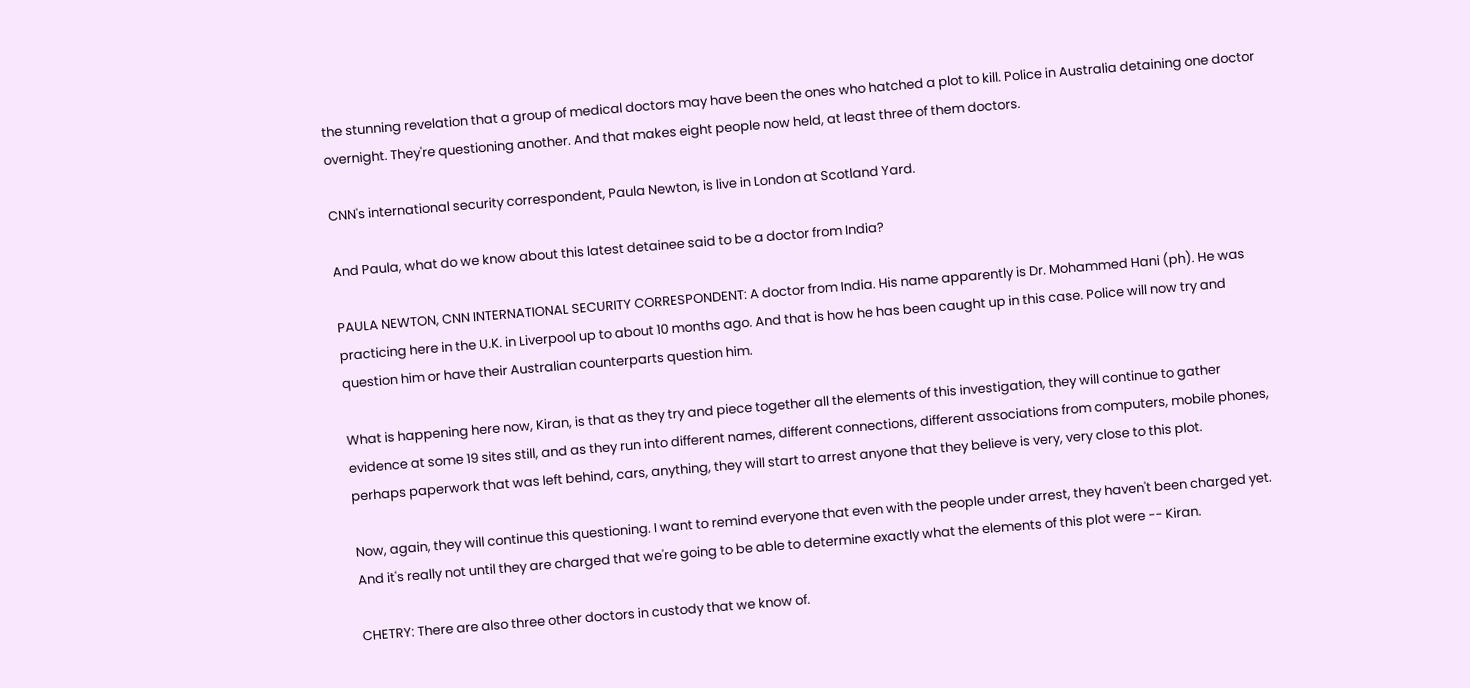the stunning revelation that a group of medical doctors may have been the ones who hatched a plot to kill. Police in Australia detaining one doctor overnight. They're questioning another. And that makes eight people now held, at least three of them doctors.

CNN's international security correspondent, Paula Newton, is live in London at Scotland Yard.

And Paula, what do we know about this latest detainee said to be a doctor from India?

PAULA NEWTON, CNN INTERNATIONAL SECURITY CORRESPONDENT: A doctor from India. His name apparently is Dr. Mohammed Hani (ph). He was practicing here in the U.K. in Liverpool up to about 10 months ago. And that is how he has been caught up in this case. Police will now try and question him or have their Australian counterparts question him.

What is happening here now, Kiran, is that as they try and piece together all the elements of this investigation, they will continue to gather evidence at some 19 sites still, and as they run into different names, different connections, different associations from computers, mobile phones, perhaps paperwork that was left behind, cars, anything, they will start to arrest anyone that they believe is very, very close to this plot.

Now, again, they will continue this questioning. I want to remind everyone that even with the people under arrest, they haven't been charged yet. And it's really not until they are charged that we're going to be able to determine exactly what the elements of this plot were -- Kiran.

CHETRY: There are also three other doctors in custody that we know of.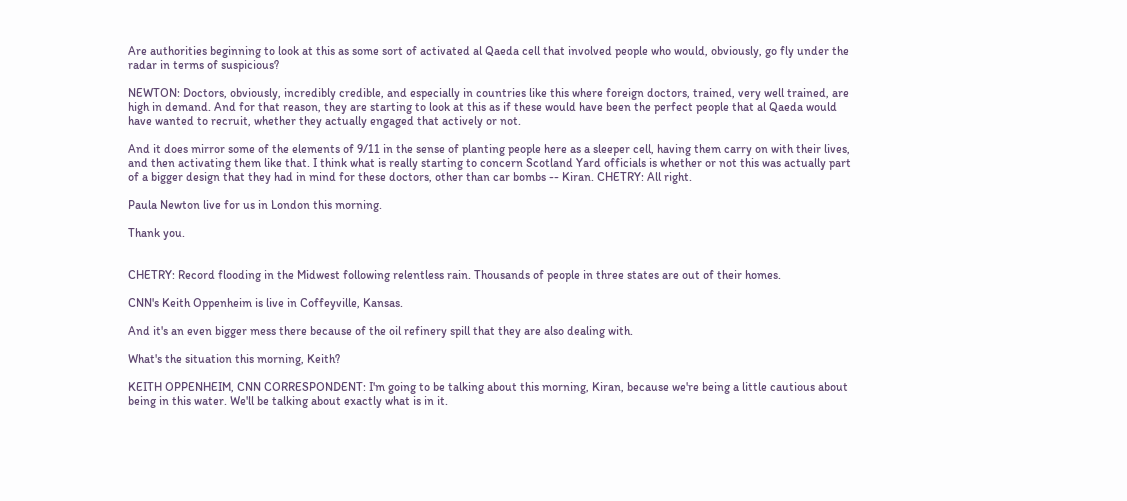Are authorities beginning to look at this as some sort of activated al Qaeda cell that involved people who would, obviously, go fly under the radar in terms of suspicious?

NEWTON: Doctors, obviously, incredibly credible, and especially in countries like this where foreign doctors, trained, very well trained, are high in demand. And for that reason, they are starting to look at this as if these would have been the perfect people that al Qaeda would have wanted to recruit, whether they actually engaged that actively or not.

And it does mirror some of the elements of 9/11 in the sense of planting people here as a sleeper cell, having them carry on with their lives, and then activating them like that. I think what is really starting to concern Scotland Yard officials is whether or not this was actually part of a bigger design that they had in mind for these doctors, other than car bombs -- Kiran. CHETRY: All right.

Paula Newton live for us in London this morning.

Thank you.


CHETRY: Record flooding in the Midwest following relentless rain. Thousands of people in three states are out of their homes.

CNN's Keith Oppenheim is live in Coffeyville, Kansas.

And it's an even bigger mess there because of the oil refinery spill that they are also dealing with.

What's the situation this morning, Keith?

KEITH OPPENHEIM, CNN CORRESPONDENT: I'm going to be talking about this morning, Kiran, because we're being a little cautious about being in this water. We'll be talking about exactly what is in it.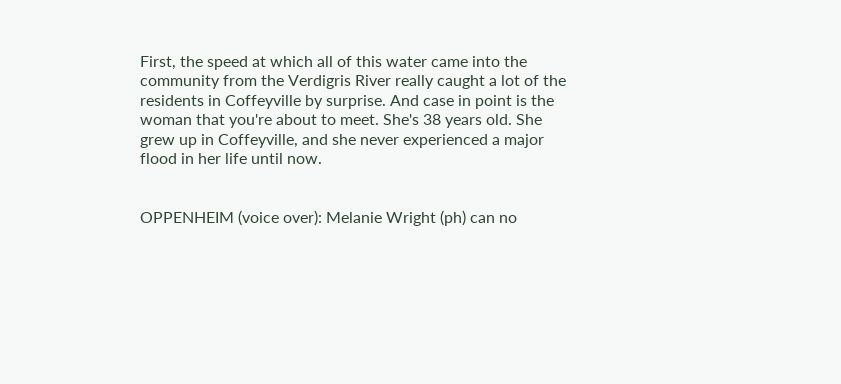First, the speed at which all of this water came into the community from the Verdigris River really caught a lot of the residents in Coffeyville by surprise. And case in point is the woman that you're about to meet. She's 38 years old. She grew up in Coffeyville, and she never experienced a major flood in her life until now.


OPPENHEIM (voice over): Melanie Wright (ph) can no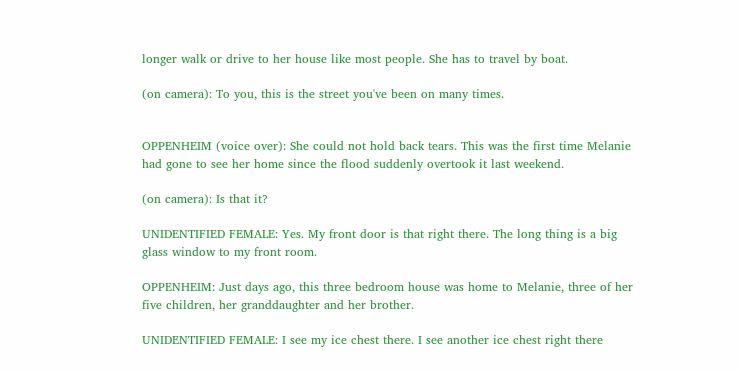longer walk or drive to her house like most people. She has to travel by boat.

(on camera): To you, this is the street you've been on many times.


OPPENHEIM (voice over): She could not hold back tears. This was the first time Melanie had gone to see her home since the flood suddenly overtook it last weekend.

(on camera): Is that it?

UNIDENTIFIED FEMALE: Yes. My front door is that right there. The long thing is a big glass window to my front room.

OPPENHEIM: Just days ago, this three bedroom house was home to Melanie, three of her five children, her granddaughter and her brother.

UNIDENTIFIED FEMALE: I see my ice chest there. I see another ice chest right there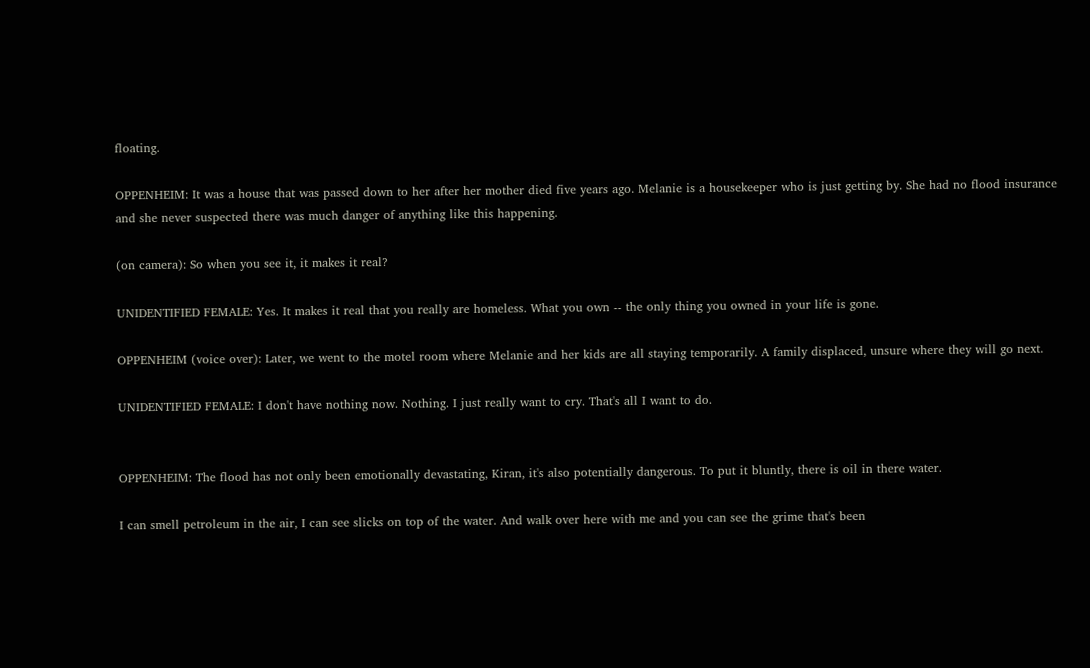floating.

OPPENHEIM: It was a house that was passed down to her after her mother died five years ago. Melanie is a housekeeper who is just getting by. She had no flood insurance and she never suspected there was much danger of anything like this happening.

(on camera): So when you see it, it makes it real?

UNIDENTIFIED FEMALE: Yes. It makes it real that you really are homeless. What you own -- the only thing you owned in your life is gone.

OPPENHEIM (voice over): Later, we went to the motel room where Melanie and her kids are all staying temporarily. A family displaced, unsure where they will go next.

UNIDENTIFIED FEMALE: I don't have nothing now. Nothing. I just really want to cry. That's all I want to do.


OPPENHEIM: The flood has not only been emotionally devastating, Kiran, it's also potentially dangerous. To put it bluntly, there is oil in there water.

I can smell petroleum in the air, I can see slicks on top of the water. And walk over here with me and you can see the grime that's been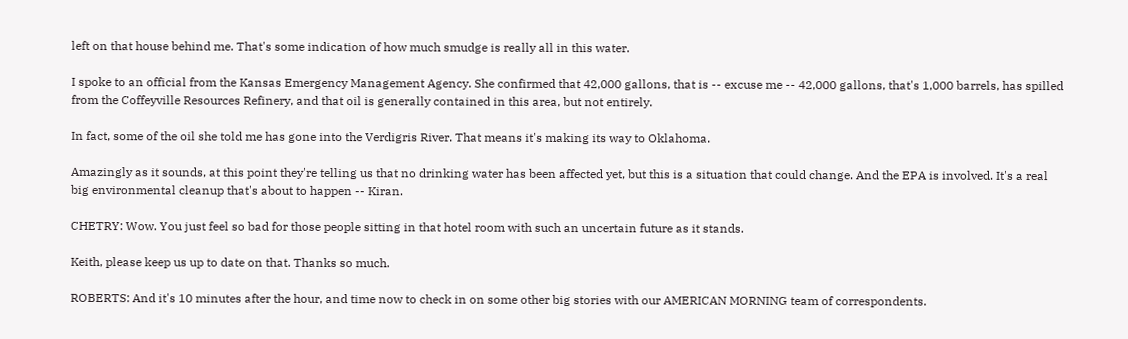left on that house behind me. That's some indication of how much smudge is really all in this water.

I spoke to an official from the Kansas Emergency Management Agency. She confirmed that 42,000 gallons, that is -- excuse me -- 42,000 gallons, that's 1,000 barrels, has spilled from the Coffeyville Resources Refinery, and that oil is generally contained in this area, but not entirely.

In fact, some of the oil she told me has gone into the Verdigris River. That means it's making its way to Oklahoma.

Amazingly as it sounds, at this point they're telling us that no drinking water has been affected yet, but this is a situation that could change. And the EPA is involved. It's a real big environmental cleanup that's about to happen -- Kiran.

CHETRY: Wow. You just feel so bad for those people sitting in that hotel room with such an uncertain future as it stands.

Keith, please keep us up to date on that. Thanks so much.

ROBERTS: And it's 10 minutes after the hour, and time now to check in on some other big stories with our AMERICAN MORNING team of correspondents.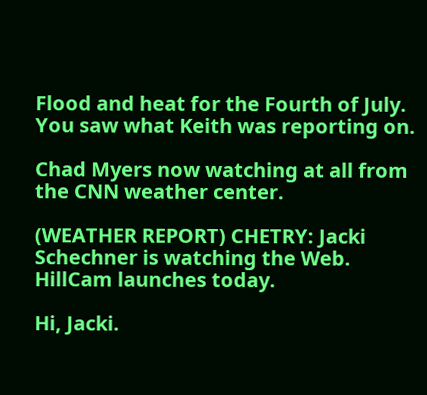Flood and heat for the Fourth of July. You saw what Keith was reporting on.

Chad Myers now watching at all from the CNN weather center.

(WEATHER REPORT) CHETRY: Jacki Schechner is watching the Web. HillCam launches today.

Hi, Jacki.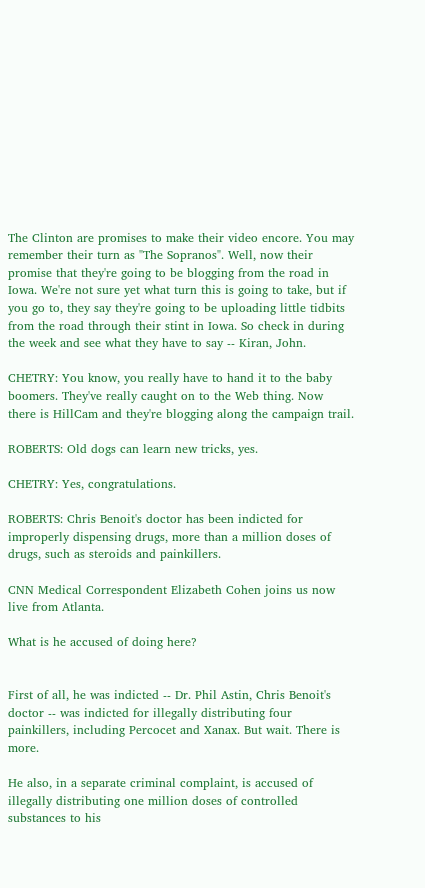The Clinton are promises to make their video encore. You may remember their turn as "The Sopranos". Well, now their promise that they're going to be blogging from the road in Iowa. We're not sure yet what turn this is going to take, but if you go to, they say they're going to be uploading little tidbits from the road through their stint in Iowa. So check in during the week and see what they have to say -- Kiran, John.

CHETRY: You know, you really have to hand it to the baby boomers. They've really caught on to the Web thing. Now there is HillCam and they're blogging along the campaign trail.

ROBERTS: Old dogs can learn new tricks, yes.

CHETRY: Yes, congratulations.

ROBERTS: Chris Benoit's doctor has been indicted for improperly dispensing drugs, more than a million doses of drugs, such as steroids and painkillers.

CNN Medical Correspondent Elizabeth Cohen joins us now live from Atlanta.

What is he accused of doing here?


First of all, he was indicted -- Dr. Phil Astin, Chris Benoit's doctor -- was indicted for illegally distributing four painkillers, including Percocet and Xanax. But wait. There is more.

He also, in a separate criminal complaint, is accused of illegally distributing one million doses of controlled substances to his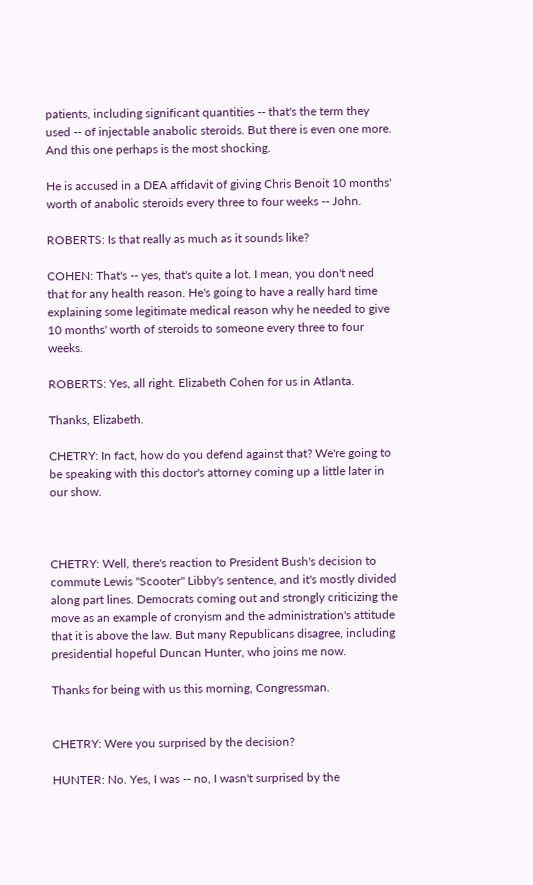patients, including significant quantities -- that's the term they used -- of injectable anabolic steroids. But there is even one more. And this one perhaps is the most shocking.

He is accused in a DEA affidavit of giving Chris Benoit 10 months' worth of anabolic steroids every three to four weeks -- John.

ROBERTS: Is that really as much as it sounds like?

COHEN: That's -- yes, that's quite a lot. I mean, you don't need that for any health reason. He's going to have a really hard time explaining some legitimate medical reason why he needed to give 10 months' worth of steroids to someone every three to four weeks.

ROBERTS: Yes, all right. Elizabeth Cohen for us in Atlanta.

Thanks, Elizabeth.

CHETRY: In fact, how do you defend against that? We're going to be speaking with this doctor's attorney coming up a little later in our show.



CHETRY: Well, there's reaction to President Bush's decision to commute Lewis "Scooter" Libby's sentence, and it's mostly divided along part lines. Democrats coming out and strongly criticizing the move as an example of cronyism and the administration's attitude that it is above the law. But many Republicans disagree, including presidential hopeful Duncan Hunter, who joins me now.

Thanks for being with us this morning, Congressman.


CHETRY: Were you surprised by the decision?

HUNTER: No. Yes, I was -- no, I wasn't surprised by the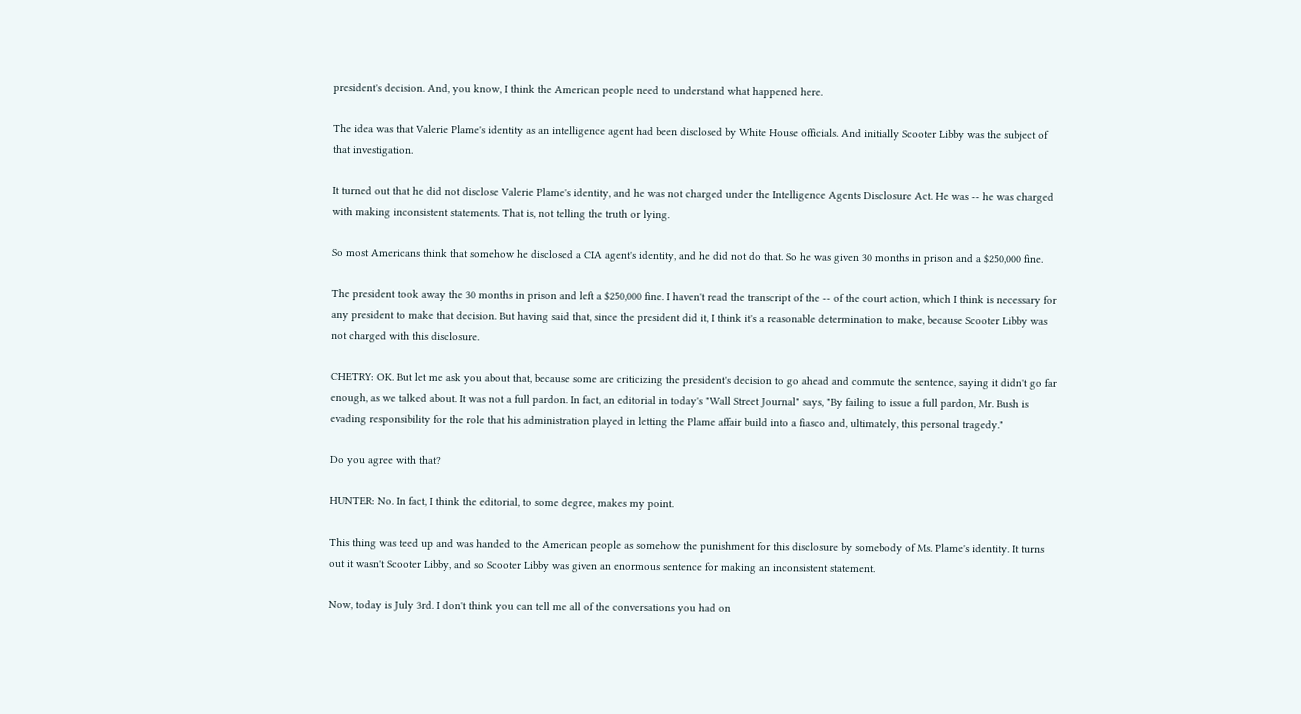president's decision. And, you know, I think the American people need to understand what happened here.

The idea was that Valerie Plame's identity as an intelligence agent had been disclosed by White House officials. And initially Scooter Libby was the subject of that investigation.

It turned out that he did not disclose Valerie Plame's identity, and he was not charged under the Intelligence Agents Disclosure Act. He was -- he was charged with making inconsistent statements. That is, not telling the truth or lying.

So most Americans think that somehow he disclosed a CIA agent's identity, and he did not do that. So he was given 30 months in prison and a $250,000 fine.

The president took away the 30 months in prison and left a $250,000 fine. I haven't read the transcript of the -- of the court action, which I think is necessary for any president to make that decision. But having said that, since the president did it, I think it's a reasonable determination to make, because Scooter Libby was not charged with this disclosure.

CHETRY: OK. But let me ask you about that, because some are criticizing the president's decision to go ahead and commute the sentence, saying it didn't go far enough, as we talked about. It was not a full pardon. In fact, an editorial in today's "Wall Street Journal" says, "By failing to issue a full pardon, Mr. Bush is evading responsibility for the role that his administration played in letting the Plame affair build into a fiasco and, ultimately, this personal tragedy."

Do you agree with that?

HUNTER: No. In fact, I think the editorial, to some degree, makes my point.

This thing was teed up and was handed to the American people as somehow the punishment for this disclosure by somebody of Ms. Plame's identity. It turns out it wasn't Scooter Libby, and so Scooter Libby was given an enormous sentence for making an inconsistent statement.

Now, today is July 3rd. I don't think you can tell me all of the conversations you had on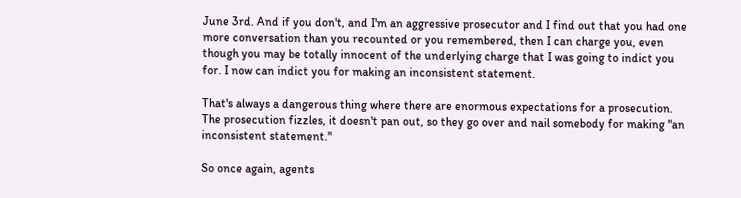June 3rd. And if you don't, and I'm an aggressive prosecutor and I find out that you had one more conversation than you recounted or you remembered, then I can charge you, even though you may be totally innocent of the underlying charge that I was going to indict you for. I now can indict you for making an inconsistent statement.

That's always a dangerous thing where there are enormous expectations for a prosecution. The prosecution fizzles, it doesn't pan out, so they go over and nail somebody for making "an inconsistent statement."

So once again, agents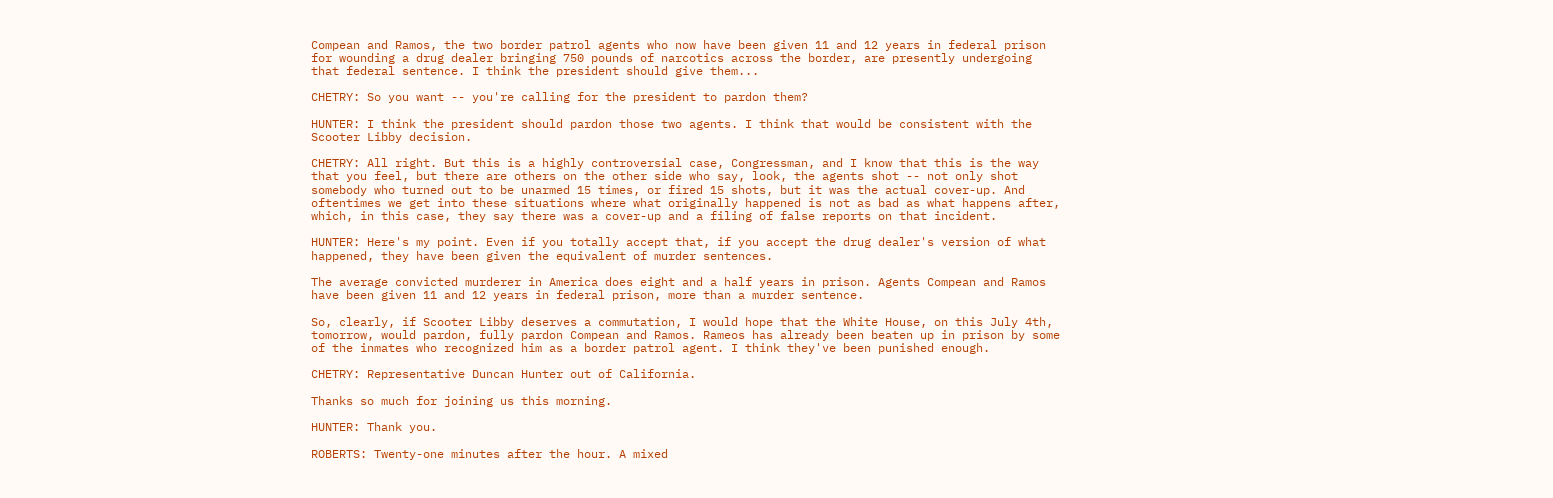Compean and Ramos, the two border patrol agents who now have been given 11 and 12 years in federal prison for wounding a drug dealer bringing 750 pounds of narcotics across the border, are presently undergoing that federal sentence. I think the president should give them...

CHETRY: So you want -- you're calling for the president to pardon them?

HUNTER: I think the president should pardon those two agents. I think that would be consistent with the Scooter Libby decision.

CHETRY: All right. But this is a highly controversial case, Congressman, and I know that this is the way that you feel, but there are others on the other side who say, look, the agents shot -- not only shot somebody who turned out to be unarmed 15 times, or fired 15 shots, but it was the actual cover-up. And oftentimes we get into these situations where what originally happened is not as bad as what happens after, which, in this case, they say there was a cover-up and a filing of false reports on that incident.

HUNTER: Here's my point. Even if you totally accept that, if you accept the drug dealer's version of what happened, they have been given the equivalent of murder sentences.

The average convicted murderer in America does eight and a half years in prison. Agents Compean and Ramos have been given 11 and 12 years in federal prison, more than a murder sentence.

So, clearly, if Scooter Libby deserves a commutation, I would hope that the White House, on this July 4th, tomorrow, would pardon, fully pardon Compean and Ramos. Rameos has already been beaten up in prison by some of the inmates who recognized him as a border patrol agent. I think they've been punished enough.

CHETRY: Representative Duncan Hunter out of California.

Thanks so much for joining us this morning.

HUNTER: Thank you.

ROBERTS: Twenty-one minutes after the hour. A mixed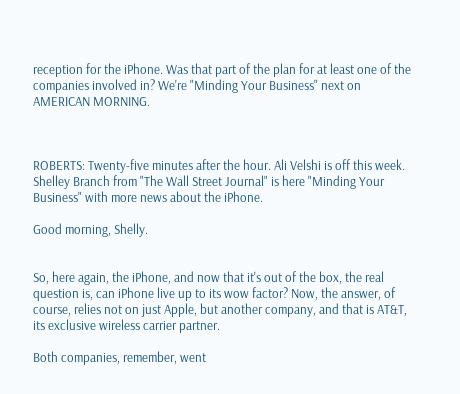reception for the iPhone. Was that part of the plan for at least one of the companies involved in? We're "Minding Your Business" next on AMERICAN MORNING.



ROBERTS: Twenty-five minutes after the hour. Ali Velshi is off this week. Shelley Branch from "The Wall Street Journal" is here "Minding Your Business" with more news about the iPhone.

Good morning, Shelly.


So, here again, the iPhone, and now that it's out of the box, the real question is, can iPhone live up to its wow factor? Now, the answer, of course, relies not on just Apple, but another company, and that is AT&T, its exclusive wireless carrier partner.

Both companies, remember, went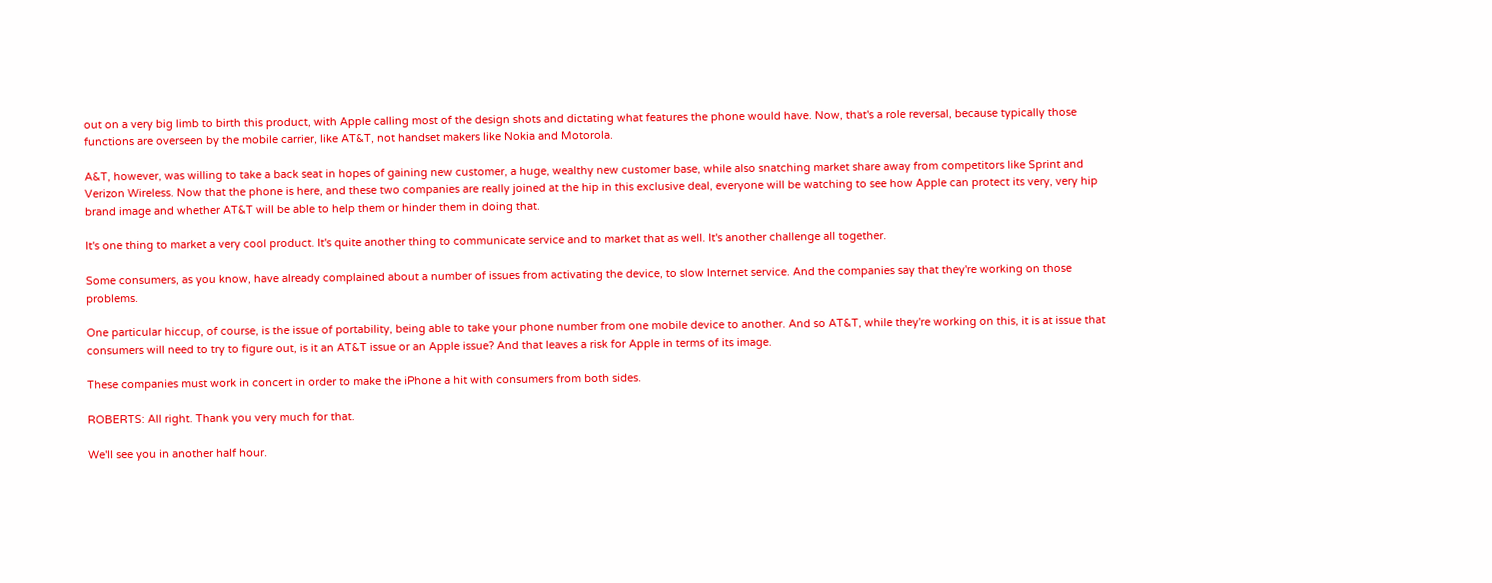out on a very big limb to birth this product, with Apple calling most of the design shots and dictating what features the phone would have. Now, that's a role reversal, because typically those functions are overseen by the mobile carrier, like AT&T, not handset makers like Nokia and Motorola.

A&T, however, was willing to take a back seat in hopes of gaining new customer, a huge, wealthy new customer base, while also snatching market share away from competitors like Sprint and Verizon Wireless. Now that the phone is here, and these two companies are really joined at the hip in this exclusive deal, everyone will be watching to see how Apple can protect its very, very hip brand image and whether AT&T will be able to help them or hinder them in doing that.

It's one thing to market a very cool product. It's quite another thing to communicate service and to market that as well. It's another challenge all together.

Some consumers, as you know, have already complained about a number of issues from activating the device, to slow Internet service. And the companies say that they're working on those problems.

One particular hiccup, of course, is the issue of portability, being able to take your phone number from one mobile device to another. And so AT&T, while they're working on this, it is at issue that consumers will need to try to figure out, is it an AT&T issue or an Apple issue? And that leaves a risk for Apple in terms of its image.

These companies must work in concert in order to make the iPhone a hit with consumers from both sides.

ROBERTS: All right. Thank you very much for that.

We'll see you in another half hour.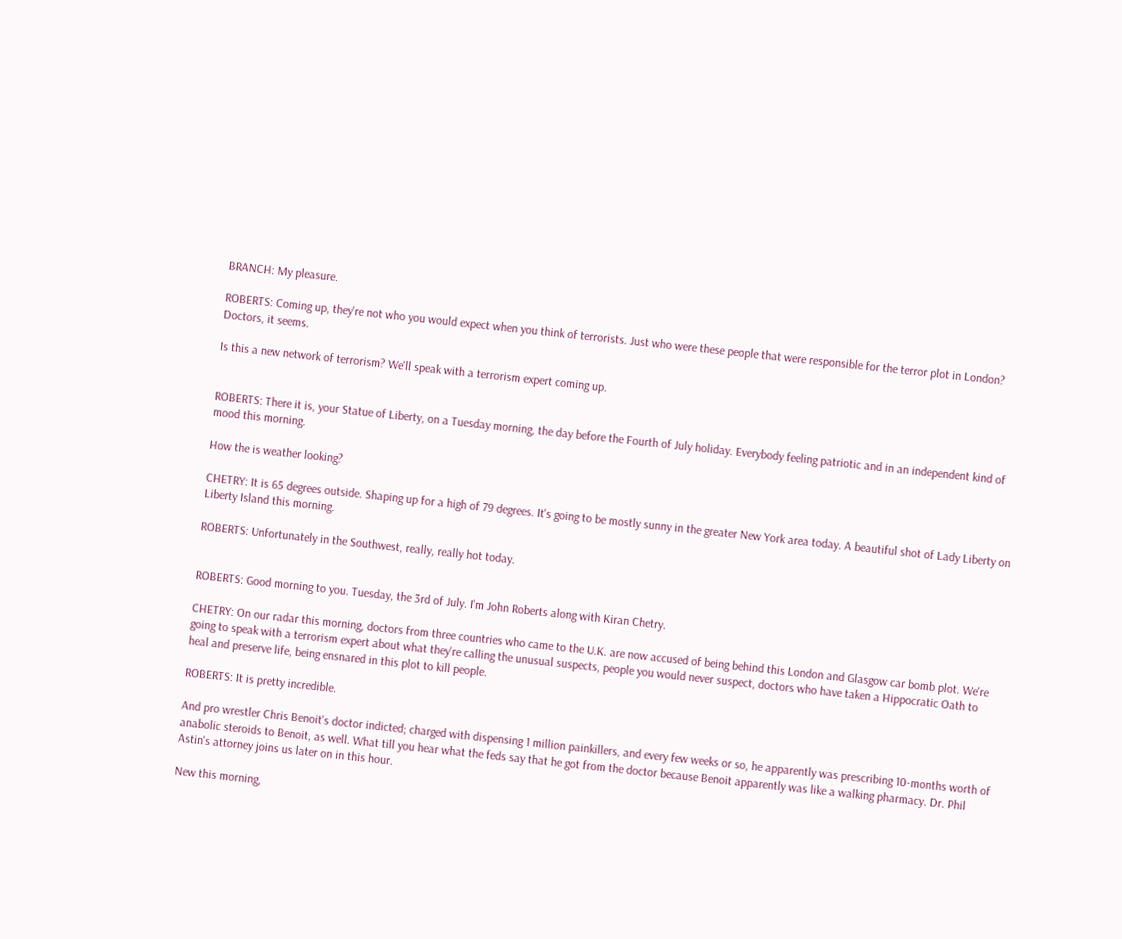BRANCH: My pleasure.

ROBERTS: Coming up, they're not who you would expect when you think of terrorists. Just who were these people that were responsible for the terror plot in London? Doctors, it seems.

Is this a new network of terrorism? We'll speak with a terrorism expert coming up.


ROBERTS: There it is, your Statue of Liberty, on a Tuesday morning, the day before the Fourth of July holiday. Everybody feeling patriotic and in an independent kind of mood this morning.

How the is weather looking?

CHETRY: It is 65 degrees outside. Shaping up for a high of 79 degrees. It's going to be mostly sunny in the greater New York area today. A beautiful shot of Lady Liberty on Liberty Island this morning.

ROBERTS: Unfortunately in the Southwest, really, really hot today.


ROBERTS: Good morning to you. Tuesday, the 3rd of July. I'm John Roberts along with Kiran Chetry.

CHETRY: On our radar this morning, doctors from three countries who came to the U.K. are now accused of being behind this London and Glasgow car bomb plot. We're going to speak with a terrorism expert about what they're calling the unusual suspects, people you would never suspect, doctors who have taken a Hippocratic Oath to heal and preserve life, being ensnared in this plot to kill people.

ROBERTS: It is pretty incredible.

And pro wrestler Chris Benoit's doctor indicted; charged with dispensing 1 million painkillers, and every few weeks or so, he apparently was prescribing 10-months worth of anabolic steroids to Benoit, as well. What till you hear what the feds say that he got from the doctor because Benoit apparently was like a walking pharmacy. Dr. Phil Astin's attorney joins us later on in this hour.

New this morning,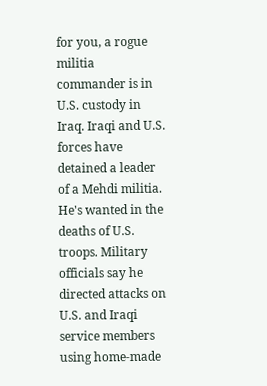for you, a rogue militia commander is in U.S. custody in Iraq. Iraqi and U.S. forces have detained a leader of a Mehdi militia. He's wanted in the deaths of U.S. troops. Military officials say he directed attacks on U.S. and Iraqi service members using home-made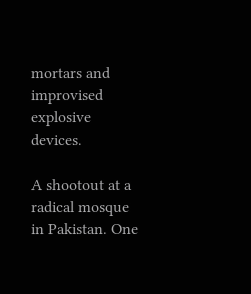mortars and improvised explosive devices.

A shootout at a radical mosque in Pakistan. One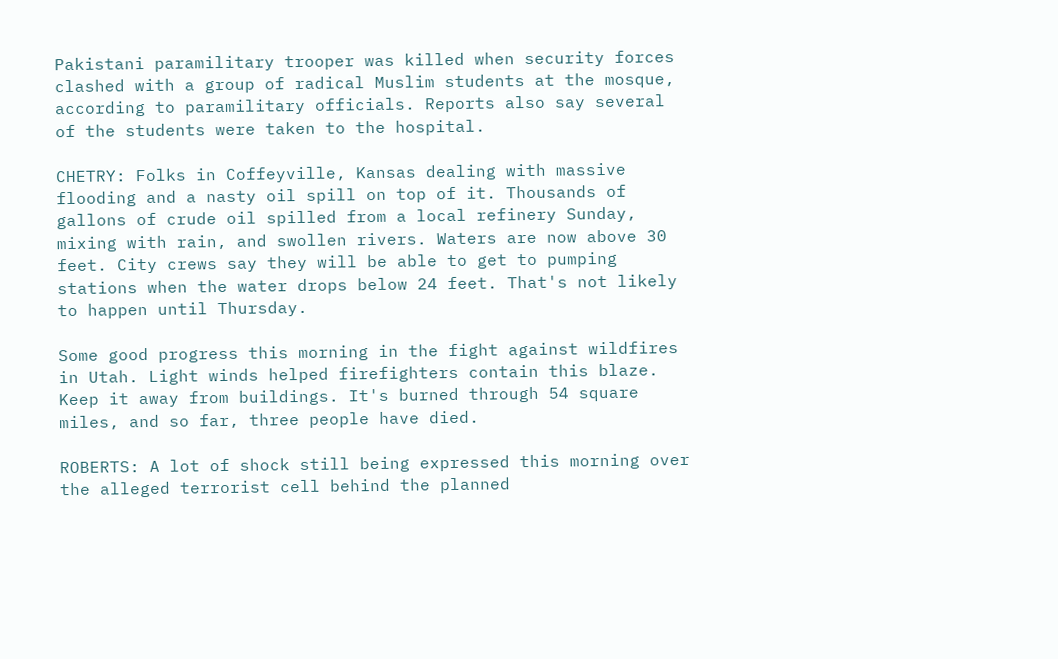Pakistani paramilitary trooper was killed when security forces clashed with a group of radical Muslim students at the mosque, according to paramilitary officials. Reports also say several of the students were taken to the hospital.

CHETRY: Folks in Coffeyville, Kansas dealing with massive flooding and a nasty oil spill on top of it. Thousands of gallons of crude oil spilled from a local refinery Sunday, mixing with rain, and swollen rivers. Waters are now above 30 feet. City crews say they will be able to get to pumping stations when the water drops below 24 feet. That's not likely to happen until Thursday.

Some good progress this morning in the fight against wildfires in Utah. Light winds helped firefighters contain this blaze. Keep it away from buildings. It's burned through 54 square miles, and so far, three people have died.

ROBERTS: A lot of shock still being expressed this morning over the alleged terrorist cell behind the planned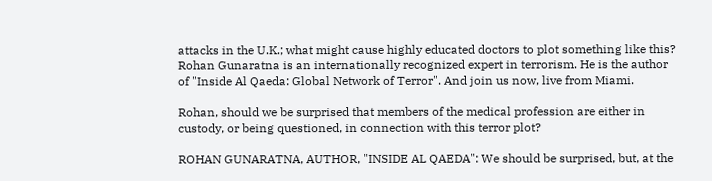attacks in the U.K.; what might cause highly educated doctors to plot something like this? Rohan Gunaratna is an internationally recognized expert in terrorism. He is the author of "Inside Al Qaeda: Global Network of Terror". And join us now, live from Miami.

Rohan, should we be surprised that members of the medical profession are either in custody, or being questioned, in connection with this terror plot?

ROHAN GUNARATNA, AUTHOR, "INSIDE AL QAEDA": We should be surprised, but, at the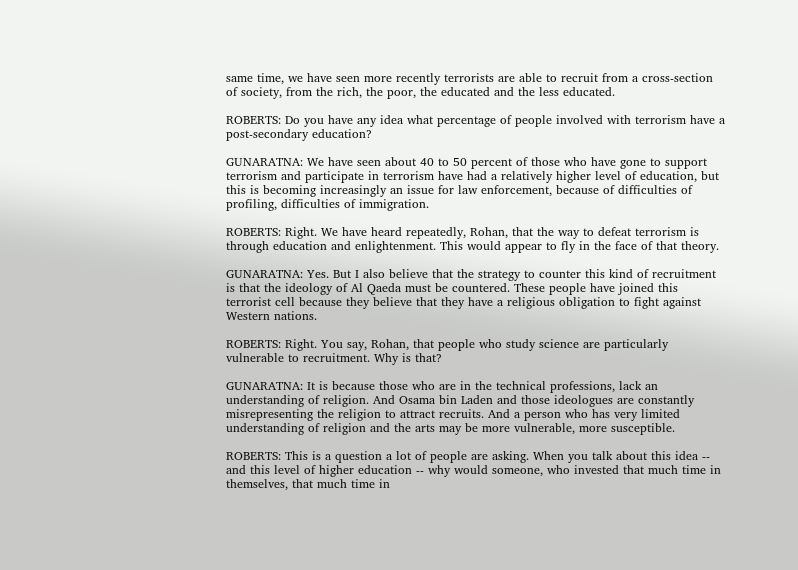same time, we have seen more recently terrorists are able to recruit from a cross-section of society, from the rich, the poor, the educated and the less educated.

ROBERTS: Do you have any idea what percentage of people involved with terrorism have a post-secondary education?

GUNARATNA: We have seen about 40 to 50 percent of those who have gone to support terrorism and participate in terrorism have had a relatively higher level of education, but this is becoming increasingly an issue for law enforcement, because of difficulties of profiling, difficulties of immigration.

ROBERTS: Right. We have heard repeatedly, Rohan, that the way to defeat terrorism is through education and enlightenment. This would appear to fly in the face of that theory.

GUNARATNA: Yes. But I also believe that the strategy to counter this kind of recruitment is that the ideology of Al Qaeda must be countered. These people have joined this terrorist cell because they believe that they have a religious obligation to fight against Western nations.

ROBERTS: Right. You say, Rohan, that people who study science are particularly vulnerable to recruitment. Why is that?

GUNARATNA: It is because those who are in the technical professions, lack an understanding of religion. And Osama bin Laden and those ideologues are constantly misrepresenting the religion to attract recruits. And a person who has very limited understanding of religion and the arts may be more vulnerable, more susceptible.

ROBERTS: This is a question a lot of people are asking. When you talk about this idea -- and this level of higher education -- why would someone, who invested that much time in themselves, that much time in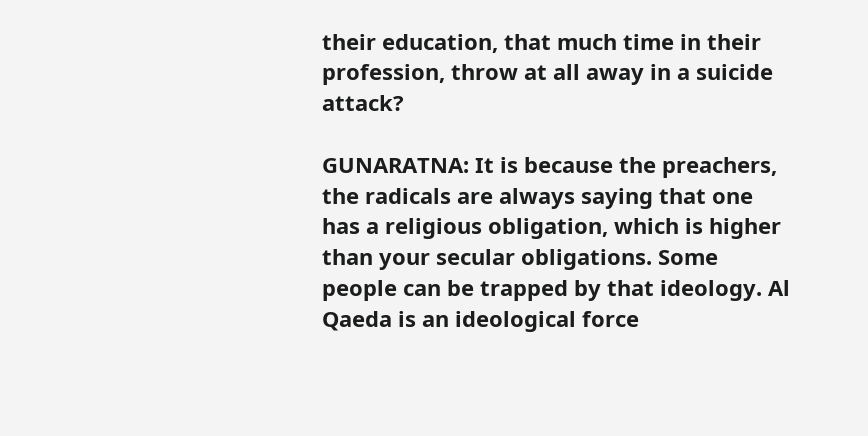their education, that much time in their profession, throw at all away in a suicide attack?

GUNARATNA: It is because the preachers, the radicals are always saying that one has a religious obligation, which is higher than your secular obligations. Some people can be trapped by that ideology. Al Qaeda is an ideological force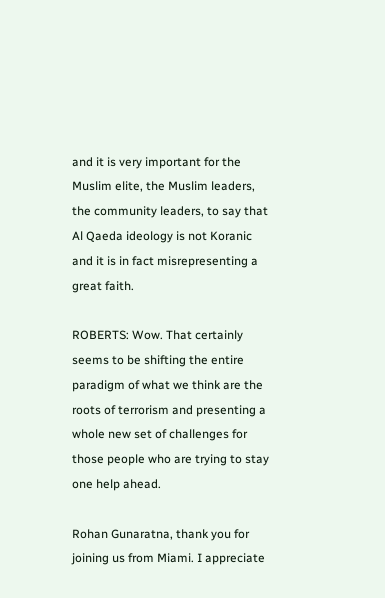and it is very important for the Muslim elite, the Muslim leaders, the community leaders, to say that Al Qaeda ideology is not Koranic and it is in fact misrepresenting a great faith.

ROBERTS: Wow. That certainly seems to be shifting the entire paradigm of what we think are the roots of terrorism and presenting a whole new set of challenges for those people who are trying to stay one help ahead.

Rohan Gunaratna, thank you for joining us from Miami. I appreciate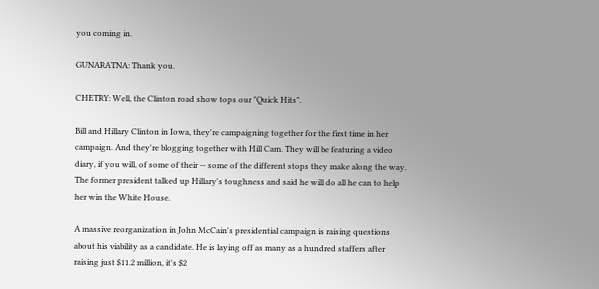you coming in.

GUNARATNA: Thank you.

CHETRY: Well, the Clinton road show tops our "Quick Hits".

Bill and Hillary Clinton in Iowa, they're campaigning together for the first time in her campaign. And they're blogging together with Hill Cam. They will be featuring a video diary, if you will, of some of their -- some of the different stops they make along the way. The former president talked up Hillary's toughness and said he will do all he can to help her win the White House.

A massive reorganization in John McCain's presidential campaign is raising questions about his viability as a candidate. He is laying off as many as a hundred staffers after raising just $11.2 million, it's $2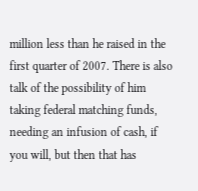million less than he raised in the first quarter of 2007. There is also talk of the possibility of him taking federal matching funds, needing an infusion of cash, if you will, but then that has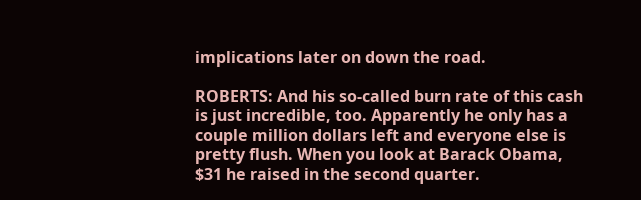implications later on down the road.

ROBERTS: And his so-called burn rate of this cash is just incredible, too. Apparently he only has a couple million dollars left and everyone else is pretty flush. When you look at Barack Obama, $31 he raised in the second quarter.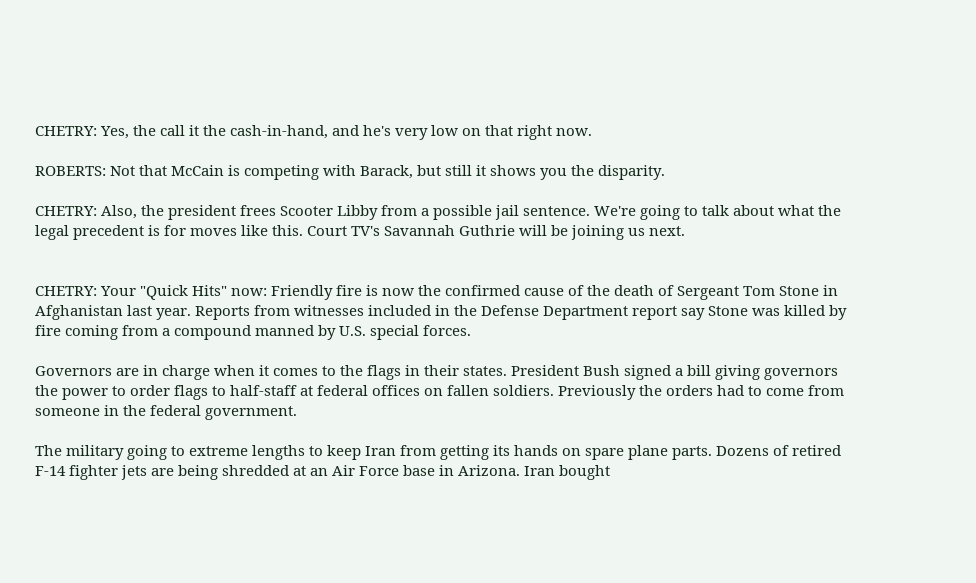CHETRY: Yes, the call it the cash-in-hand, and he's very low on that right now.

ROBERTS: Not that McCain is competing with Barack, but still it shows you the disparity.

CHETRY: Also, the president frees Scooter Libby from a possible jail sentence. We're going to talk about what the legal precedent is for moves like this. Court TV's Savannah Guthrie will be joining us next.


CHETRY: Your "Quick Hits" now: Friendly fire is now the confirmed cause of the death of Sergeant Tom Stone in Afghanistan last year. Reports from witnesses included in the Defense Department report say Stone was killed by fire coming from a compound manned by U.S. special forces.

Governors are in charge when it comes to the flags in their states. President Bush signed a bill giving governors the power to order flags to half-staff at federal offices on fallen soldiers. Previously the orders had to come from someone in the federal government.

The military going to extreme lengths to keep Iran from getting its hands on spare plane parts. Dozens of retired F-14 fighter jets are being shredded at an Air Force base in Arizona. Iran bought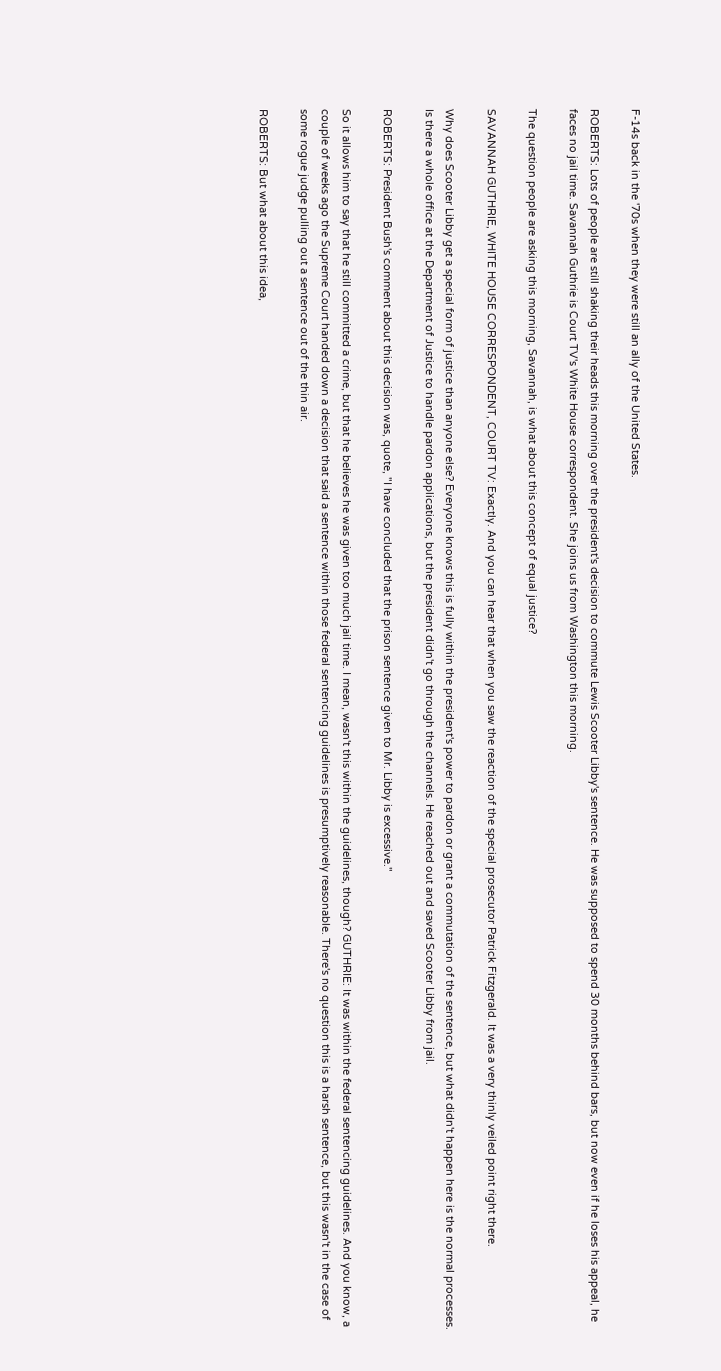F-14s back in the '70s when they were still an ally of the United States.

ROBERTS: Lots of people are still shaking their heads this morning over the president's decision to commute Lewis Scooter Libby's sentence. He was supposed to spend 30 months behind bars, but now even if he loses his appeal, he faces no jail time. Savannah Guthrie is Court TV's White House correspondent. She joins us from Washington this morning.

The question people are asking this morning, Savannah, is what about this concept of equal justice?

SAVANNAH GUTHRIE, WHITE HOUSE CORRESPONDENT, COURT TV: Exactly. And you can hear that when you saw the reaction of the special prosecutor Patrick Fitzgerald. It was a very thinly veiled point right there.

Why does Scooter Libby get a special form of justice than anyone else? Everyone knows this is fully within the president's power to pardon or grant a commutation of the sentence, but what didn't happen here is the normal processes. Is there a whole office at the Department of Justice to handle pardon applications, but the president didn't go through the channels. He reached out and saved Scooter Libby from jail.

ROBERTS: President Bush's comment about this decision was, quote, "I have concluded that the prison sentence given to Mr. Libby is excessive."

So it allows him to say that he still committed a crime, but that he believes he was given too much jail time. I mean, wasn't this within the guidelines, though? GUTHRIE: It was within the federal sentencing guidelines. And you know, a couple of weeks ago the Supreme Court handed down a decision that said a sentence within those federal sentencing guidelines is presumptively reasonable. There's no question this is a harsh sentence, but this wasn't in the case of some rogue judge pulling out a sentence out of the thin air.

ROBERTS: But what about this idea,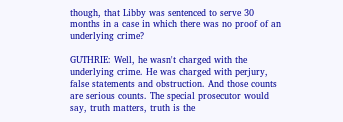though, that Libby was sentenced to serve 30 months in a case in which there was no proof of an underlying crime?

GUTHRIE: Well, he wasn't charged with the underlying crime. He was charged with perjury, false statements and obstruction. And those counts are serious counts. The special prosecutor would say, truth matters, truth is the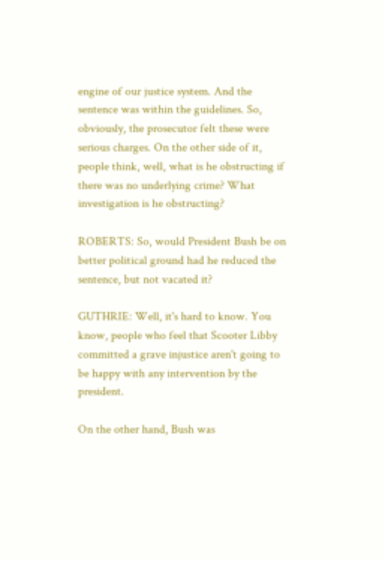engine of our justice system. And the sentence was within the guidelines. So, obviously, the prosecutor felt these were serious charges. On the other side of it, people think, well, what is he obstructing if there was no underlying crime? What investigation is he obstructing?

ROBERTS: So, would President Bush be on better political ground had he reduced the sentence, but not vacated it?

GUTHRIE: Well, it's hard to know. You know, people who feel that Scooter Libby committed a grave injustice aren't going to be happy with any intervention by the president.

On the other hand, Bush was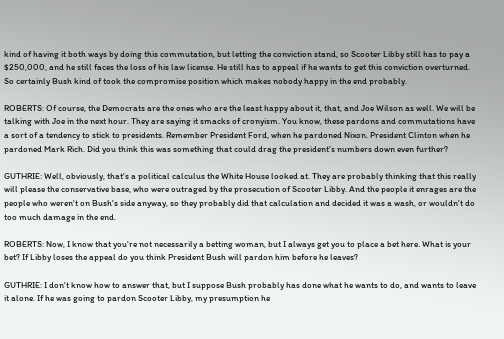kind of having it both ways by doing this commutation, but letting the conviction stand, so Scooter Libby still has to pay a $250,000, and he still faces the loss of his law license. He still has to appeal if he wants to get this conviction overturned. So certainly Bush kind of took the compromise position which makes nobody happy in the end probably.

ROBERTS: Of course, the Democrats are the ones who are the least happy about it, that, and Joe Wilson as well. We will be talking with Joe in the next hour. They are saying it smacks of cronyism. You know, these pardons and commutations have a sort of a tendency to stick to presidents. Remember President Ford, when he pardoned Nixon. President Clinton when he pardoned Mark Rich. Did you think this was something that could drag the president's numbers down even further?

GUTHRIE: Well, obviously, that's a political calculus the White House looked at. They are probably thinking that this really will please the conservative base, who were outraged by the prosecution of Scooter Libby. And the people it enrages are the people who weren't on Bush's side anyway, so they probably did that calculation and decided it was a wash, or wouldn't do too much damage in the end.

ROBERTS: Now, I know that you're not necessarily a betting woman, but I always get you to place a bet here. What is your bet? If Libby loses the appeal do you think President Bush will pardon him before he leaves?

GUTHRIE: I don't know how to answer that, but I suppose Bush probably has done what he wants to do, and wants to leave it alone. If he was going to pardon Scooter Libby, my presumption he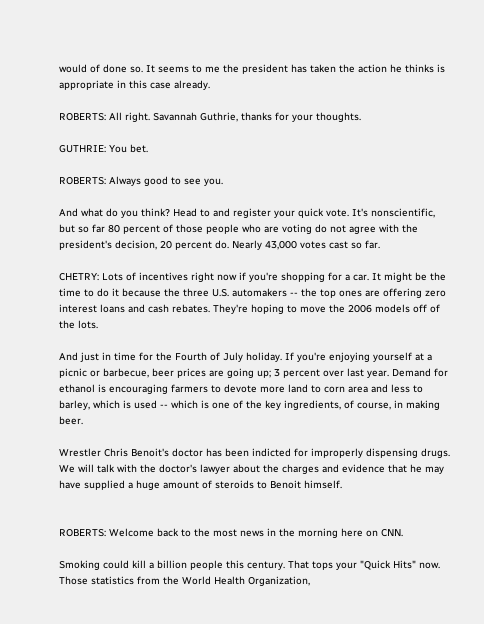would of done so. It seems to me the president has taken the action he thinks is appropriate in this case already.

ROBERTS: All right. Savannah Guthrie, thanks for your thoughts.

GUTHRIE: You bet.

ROBERTS: Always good to see you.

And what do you think? Head to and register your quick vote. It's nonscientific, but so far 80 percent of those people who are voting do not agree with the president's decision, 20 percent do. Nearly 43,000 votes cast so far.

CHETRY: Lots of incentives right now if you're shopping for a car. It might be the time to do it because the three U.S. automakers -- the top ones are offering zero interest loans and cash rebates. They're hoping to move the 2006 models off of the lots.

And just in time for the Fourth of July holiday. If you're enjoying yourself at a picnic or barbecue, beer prices are going up; 3 percent over last year. Demand for ethanol is encouraging farmers to devote more land to corn area and less to barley, which is used -- which is one of the key ingredients, of course, in making beer.

Wrestler Chris Benoit's doctor has been indicted for improperly dispensing drugs. We will talk with the doctor's lawyer about the charges and evidence that he may have supplied a huge amount of steroids to Benoit himself.


ROBERTS: Welcome back to the most news in the morning here on CNN.

Smoking could kill a billion people this century. That tops your "Quick Hits" now. Those statistics from the World Health Organization,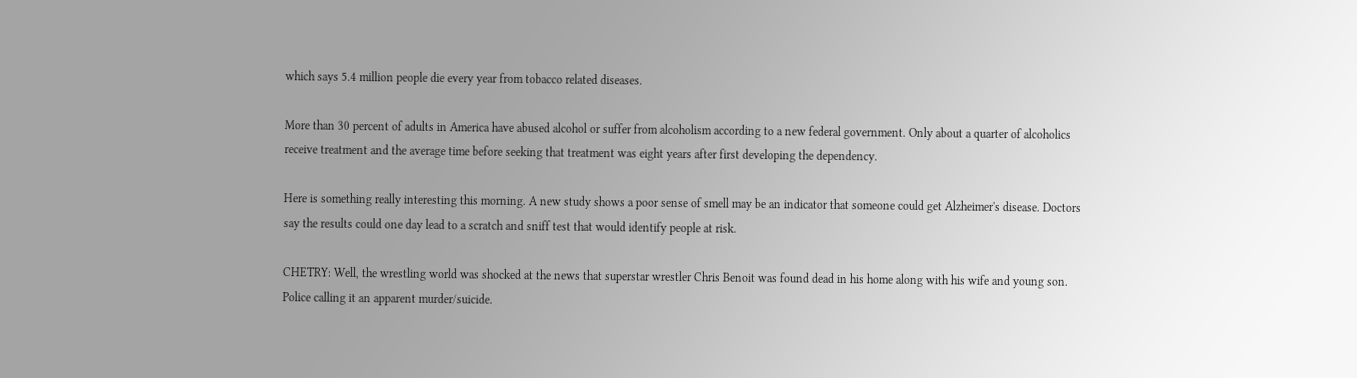which says 5.4 million people die every year from tobacco related diseases.

More than 30 percent of adults in America have abused alcohol or suffer from alcoholism according to a new federal government. Only about a quarter of alcoholics receive treatment and the average time before seeking that treatment was eight years after first developing the dependency.

Here is something really interesting this morning. A new study shows a poor sense of smell may be an indicator that someone could get Alzheimer's disease. Doctors say the results could one day lead to a scratch and sniff test that would identify people at risk.

CHETRY: Well, the wrestling world was shocked at the news that superstar wrestler Chris Benoit was found dead in his home along with his wife and young son. Police calling it an apparent murder/suicide.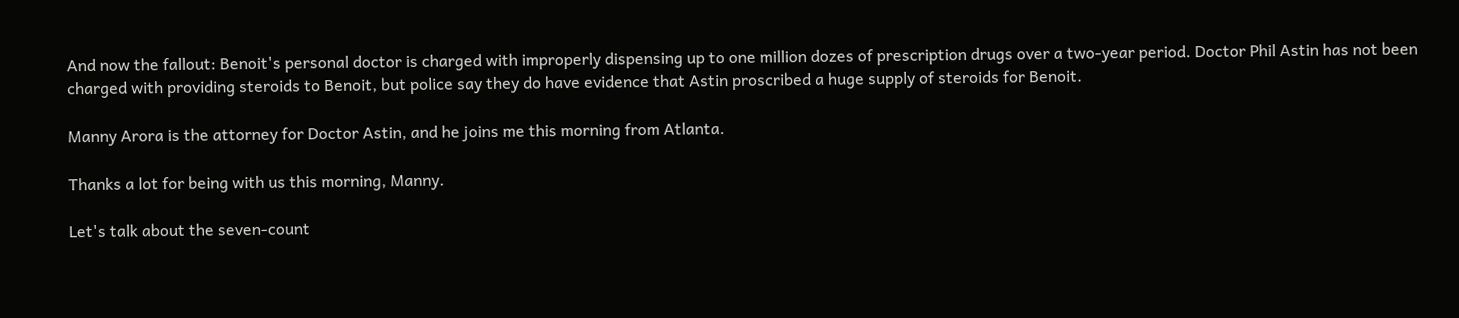And now the fallout: Benoit's personal doctor is charged with improperly dispensing up to one million dozes of prescription drugs over a two-year period. Doctor Phil Astin has not been charged with providing steroids to Benoit, but police say they do have evidence that Astin proscribed a huge supply of steroids for Benoit.

Manny Arora is the attorney for Doctor Astin, and he joins me this morning from Atlanta.

Thanks a lot for being with us this morning, Manny.

Let's talk about the seven-count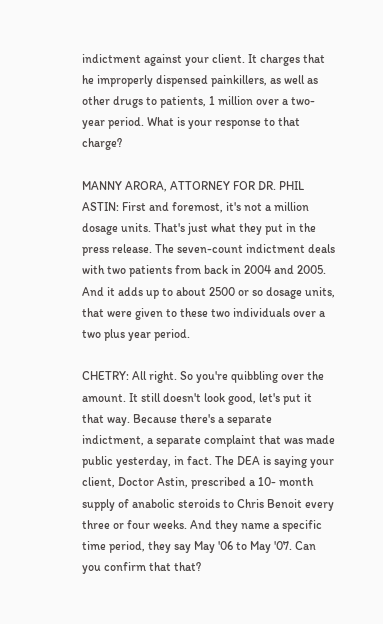indictment against your client. It charges that he improperly dispensed painkillers, as well as other drugs to patients, 1 million over a two-year period. What is your response to that charge?

MANNY ARORA, ATTORNEY FOR DR. PHIL ASTIN: First and foremost, it's not a million dosage units. That's just what they put in the press release. The seven-count indictment deals with two patients from back in 2004 and 2005. And it adds up to about 2500 or so dosage units, that were given to these two individuals over a two plus year period.

CHETRY: All right. So you're quibbling over the amount. It still doesn't look good, let's put it that way. Because there's a separate indictment, a separate complaint that was made public yesterday, in fact. The DEA is saying your client, Doctor Astin, prescribed a 10- month supply of anabolic steroids to Chris Benoit every three or four weeks. And they name a specific time period, they say May '06 to May '07. Can you confirm that that?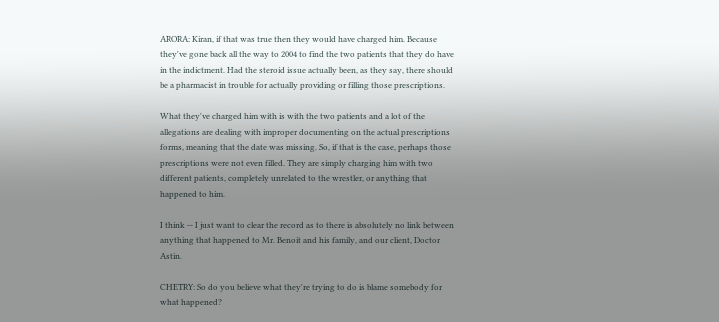ARORA: Kiran, if that was true then they would have charged him. Because they've gone back all the way to 2004 to find the two patients that they do have in the indictment. Had the steroid issue actually been, as they say, there should be a pharmacist in trouble for actually providing or filling those prescriptions.

What they've charged him with is with the two patients and a lot of the allegations are dealing with improper documenting on the actual prescriptions forms, meaning that the date was missing. So, if that is the case, perhaps those prescriptions were not even filled. They are simply charging him with two different patients, completely unrelated to the wrestler, or anything that happened to him.

I think -- I just want to clear the record as to there is absolutely no link between anything that happened to Mr. Benoit and his family, and our client, Doctor Astin.

CHETRY: So do you believe what they're trying to do is blame somebody for what happened?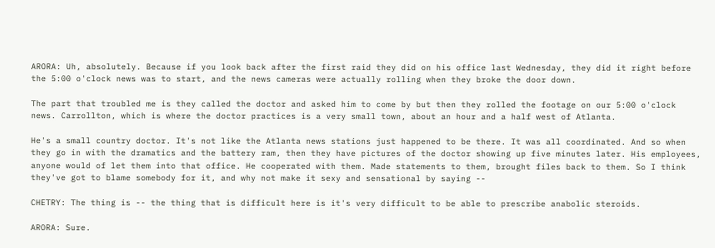ARORA: Uh, absolutely. Because if you look back after the first raid they did on his office last Wednesday, they did it right before the 5:00 o'clock news was to start, and the news cameras were actually rolling when they broke the door down.

The part that troubled me is they called the doctor and asked him to come by but then they rolled the footage on our 5:00 o'clock news. Carrollton, which is where the doctor practices is a very small town, about an hour and a half west of Atlanta.

He's a small country doctor. It's not like the Atlanta news stations just happened to be there. It was all coordinated. And so when they go in with the dramatics and the battery ram, then they have pictures of the doctor showing up five minutes later. His employees, anyone would of let them into that office. He cooperated with them. Made statements to them, brought files back to them. So I think they've got to blame somebody for it, and why not make it sexy and sensational by saying --

CHETRY: The thing is -- the thing that is difficult here is it's very difficult to be able to prescribe anabolic steroids.

ARORA: Sure.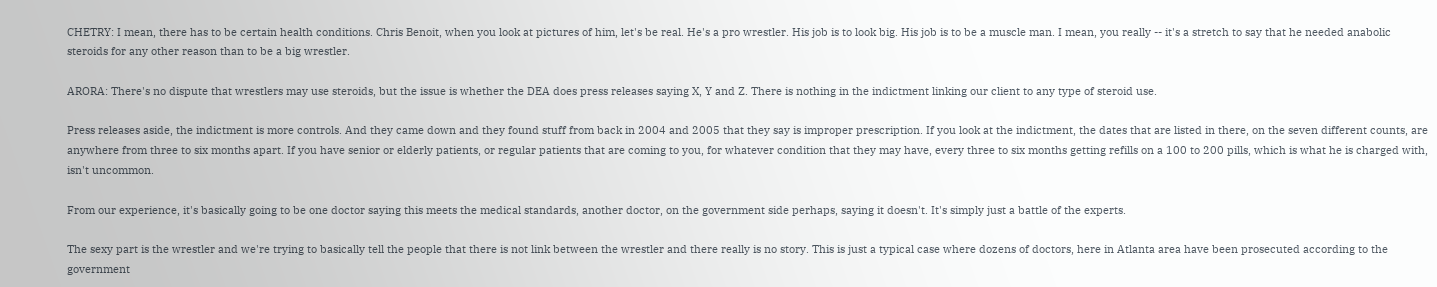CHETRY: I mean, there has to be certain health conditions. Chris Benoit, when you look at pictures of him, let's be real. He's a pro wrestler. His job is to look big. His job is to be a muscle man. I mean, you really -- it's a stretch to say that he needed anabolic steroids for any other reason than to be a big wrestler.

ARORA: There's no dispute that wrestlers may use steroids, but the issue is whether the DEA does press releases saying X, Y and Z. There is nothing in the indictment linking our client to any type of steroid use.

Press releases aside, the indictment is more controls. And they came down and they found stuff from back in 2004 and 2005 that they say is improper prescription. If you look at the indictment, the dates that are listed in there, on the seven different counts, are anywhere from three to six months apart. If you have senior or elderly patients, or regular patients that are coming to you, for whatever condition that they may have, every three to six months getting refills on a 100 to 200 pills, which is what he is charged with, isn't uncommon.

From our experience, it's basically going to be one doctor saying this meets the medical standards, another doctor, on the government side perhaps, saying it doesn't. It's simply just a battle of the experts.

The sexy part is the wrestler and we're trying to basically tell the people that there is not link between the wrestler and there really is no story. This is just a typical case where dozens of doctors, here in Atlanta area have been prosecuted according to the government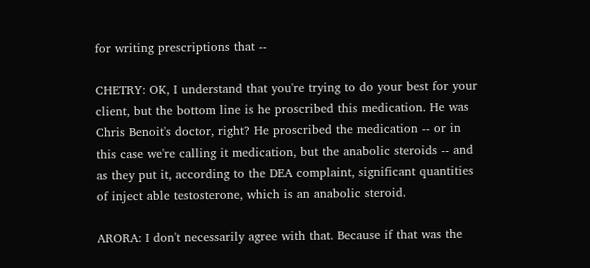for writing prescriptions that --

CHETRY: OK, I understand that you're trying to do your best for your client, but the bottom line is he proscribed this medication. He was Chris Benoit's doctor, right? He proscribed the medication -- or in this case we're calling it medication, but the anabolic steroids -- and as they put it, according to the DEA complaint, significant quantities of inject able testosterone, which is an anabolic steroid.

ARORA: I don't necessarily agree with that. Because if that was the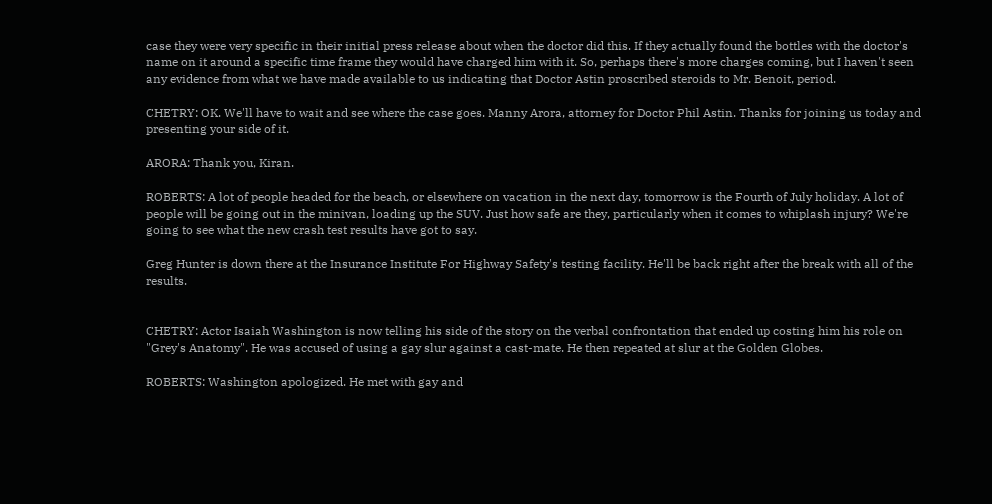case they were very specific in their initial press release about when the doctor did this. If they actually found the bottles with the doctor's name on it around a specific time frame they would have charged him with it. So, perhaps there's more charges coming, but I haven't seen any evidence from what we have made available to us indicating that Doctor Astin proscribed steroids to Mr. Benoit, period.

CHETRY: OK. We'll have to wait and see where the case goes. Manny Arora, attorney for Doctor Phil Astin. Thanks for joining us today and presenting your side of it.

ARORA: Thank you, Kiran.

ROBERTS: A lot of people headed for the beach, or elsewhere on vacation in the next day, tomorrow is the Fourth of July holiday. A lot of people will be going out in the minivan, loading up the SUV. Just how safe are they, particularly when it comes to whiplash injury? We're going to see what the new crash test results have got to say.

Greg Hunter is down there at the Insurance Institute For Highway Safety's testing facility. He'll be back right after the break with all of the results.


CHETRY: Actor Isaiah Washington is now telling his side of the story on the verbal confrontation that ended up costing him his role on "Grey's Anatomy". He was accused of using a gay slur against a cast-mate. He then repeated at slur at the Golden Globes.

ROBERTS: Washington apologized. He met with gay and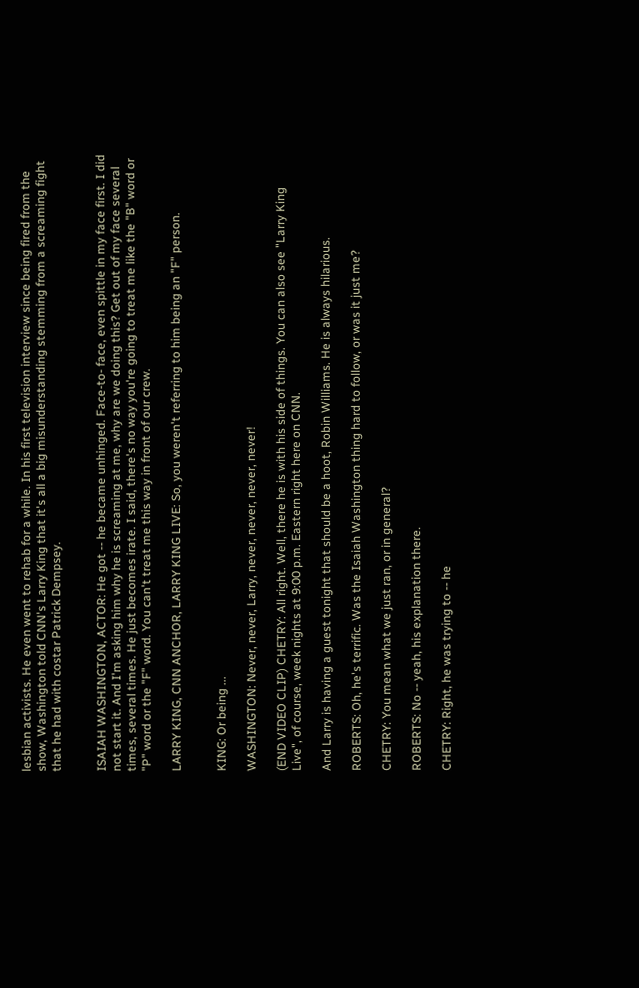lesbian activists. He even went to rehab for a while. In his first television interview since being fired from the show, Washington told CNN's Larry King that it's all a big misunderstanding stemming from a screaming fight that he had with costar Patrick Dempsey.


ISAIAH WASHINGTON, ACTOR: He got -- he became unhinged. Face-to- face, even spittle in my face first. I did not start it. And I'm asking him why he is screaming at me, why are we doing this? Get out of my face several times, several times. He just becomes irate. I said, there's no way you're going to treat me like the "B" word or "P" word or the "F" word. You can't treat me this way in front of our crew.

LARRY KING, CNN ANCHOR, LARRY KING LIVE: So, you weren't referring to him being an "F" person.


KING: Or being ...

WASHINGTON: Never, never, Larry, never, never, never, never!

(END VIDEO CLIP) CHETRY: All right. Well, there he is with his side of things. You can also see "Larry King Live", of course, week nights at 9:00 p.m. Eastern right here on CNN.

And Larry is having a guest tonight that should be a hoot, Robin Williams. He is always hilarious.

ROBERTS: Oh, he's terrific. Was the Isaiah Washington thing hard to follow, or was it just me?

CHETRY: You mean what we just ran, or in general?

ROBERTS: No -- yeah, his explanation there.

CHETRY: Right, he was trying to -- he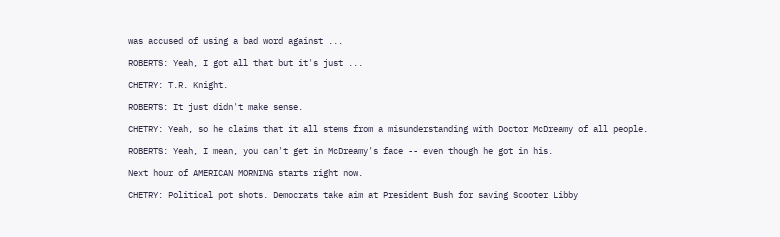was accused of using a bad word against ...

ROBERTS: Yeah, I got all that but it's just ...

CHETRY: T.R. Knight.

ROBERTS: It just didn't make sense.

CHETRY: Yeah, so he claims that it all stems from a misunderstanding with Doctor McDreamy of all people.

ROBERTS: Yeah, I mean, you can't get in McDreamy's face -- even though he got in his.

Next hour of AMERICAN MORNING starts right now.

CHETRY: Political pot shots. Democrats take aim at President Bush for saving Scooter Libby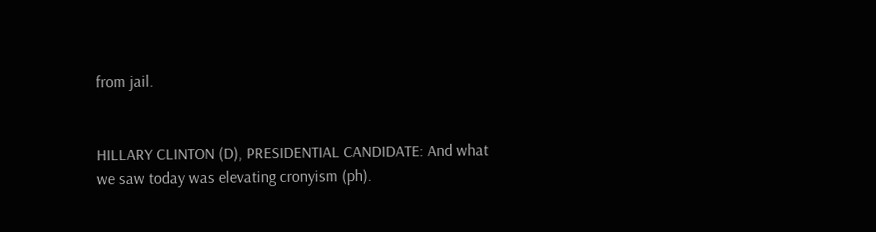from jail.


HILLARY CLINTON (D), PRESIDENTIAL CANDIDATE: And what we saw today was elevating cronyism (ph).